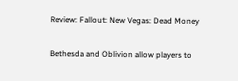Review: Fallout: New Vegas: Dead Money

Bethesda and Oblivion allow players to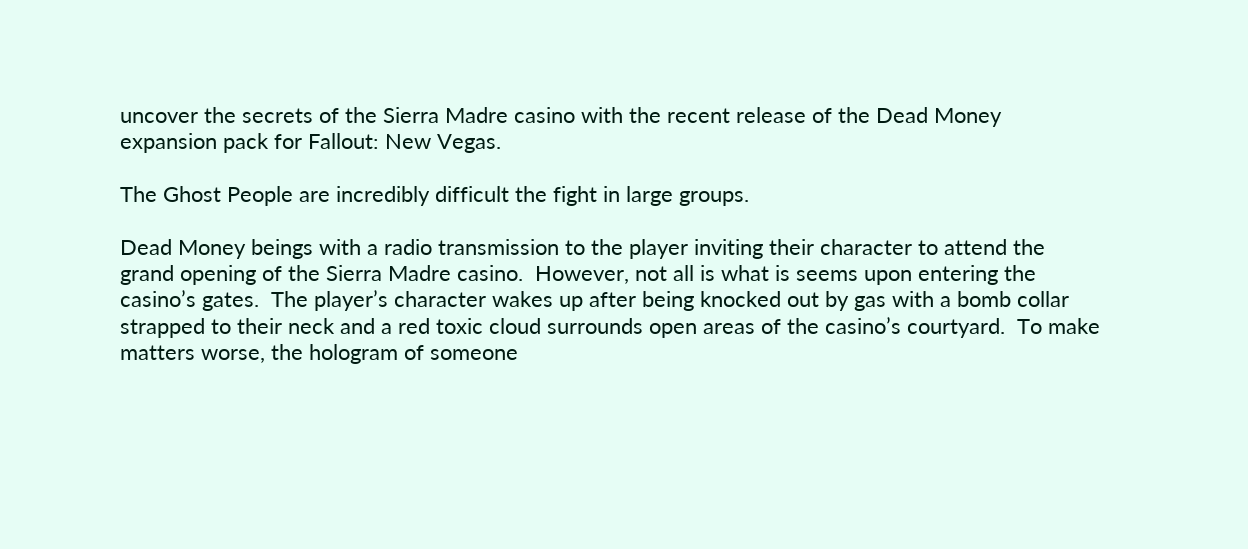uncover the secrets of the Sierra Madre casino with the recent release of the Dead Money expansion pack for Fallout: New Vegas.

The Ghost People are incredibly difficult the fight in large groups.

Dead Money beings with a radio transmission to the player inviting their character to attend the grand opening of the Sierra Madre casino.  However, not all is what is seems upon entering the casino’s gates.  The player’s character wakes up after being knocked out by gas with a bomb collar strapped to their neck and a red toxic cloud surrounds open areas of the casino’s courtyard.  To make matters worse, the hologram of someone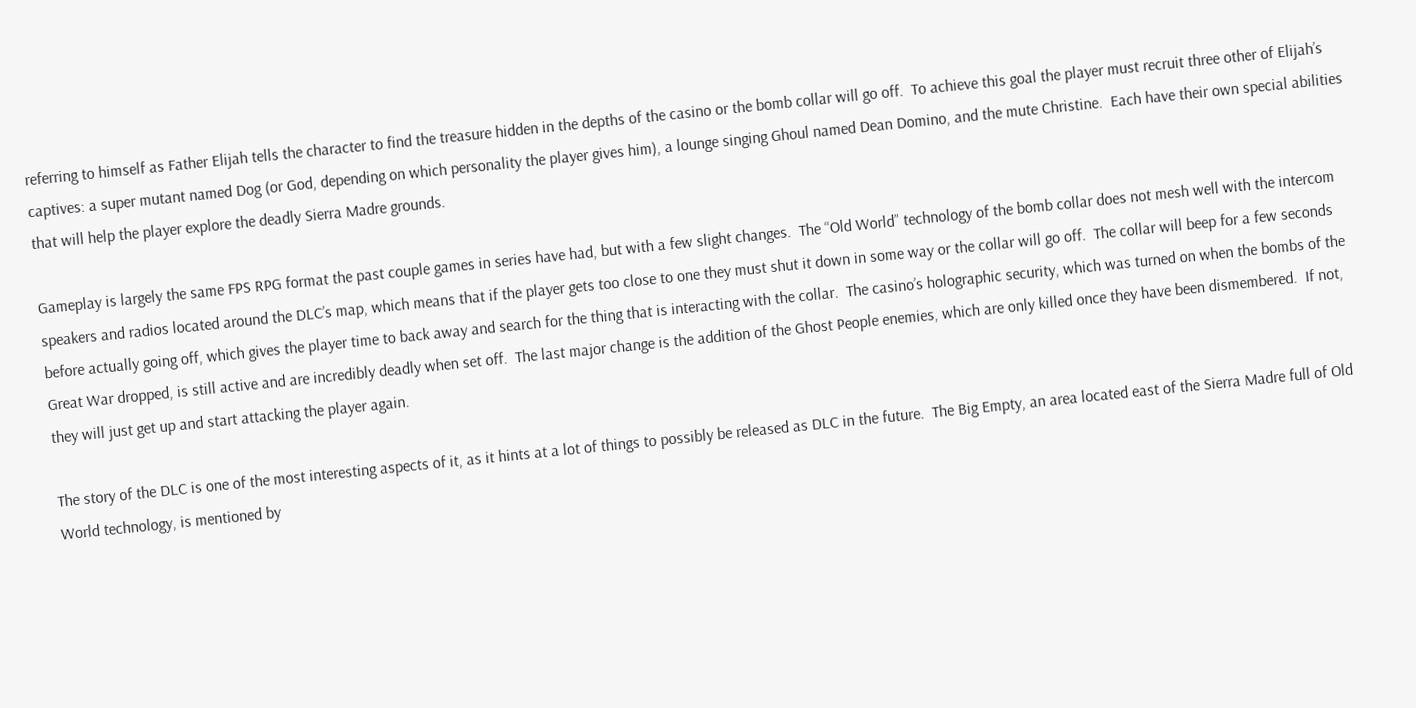referring to himself as Father Elijah tells the character to find the treasure hidden in the depths of the casino or the bomb collar will go off.  To achieve this goal the player must recruit three other of Elijah’s captives: a super mutant named Dog (or God, depending on which personality the player gives him), a lounge singing Ghoul named Dean Domino, and the mute Christine.  Each have their own special abilities that will help the player explore the deadly Sierra Madre grounds.

Gameplay is largely the same FPS RPG format the past couple games in series have had, but with a few slight changes.  The “Old World” technology of the bomb collar does not mesh well with the intercom speakers and radios located around the DLC’s map, which means that if the player gets too close to one they must shut it down in some way or the collar will go off.  The collar will beep for a few seconds before actually going off, which gives the player time to back away and search for the thing that is interacting with the collar.  The casino’s holographic security, which was turned on when the bombs of the Great War dropped, is still active and are incredibly deadly when set off.  The last major change is the addition of the Ghost People enemies, which are only killed once they have been dismembered.  If not, they will just get up and start attacking the player again.

The story of the DLC is one of the most interesting aspects of it, as it hints at a lot of things to possibly be released as DLC in the future.  The Big Empty, an area located east of the Sierra Madre full of Old World technology, is mentioned by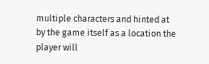multiple characters and hinted at by the game itself as a location the player will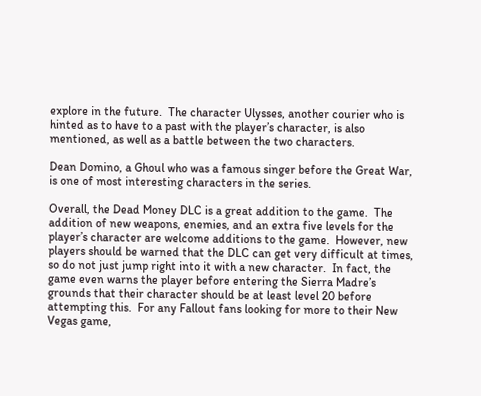explore in the future.  The character Ulysses, another courier who is hinted as to have to a past with the player’s character, is also mentioned, as well as a battle between the two characters.

Dean Domino, a Ghoul who was a famous singer before the Great War, is one of most interesting characters in the series.

Overall, the Dead Money DLC is a great addition to the game.  The addition of new weapons, enemies, and an extra five levels for the player’s character are welcome additions to the game.  However, new players should be warned that the DLC can get very difficult at times, so do not just jump right into it with a new character.  In fact, the game even warns the player before entering the Sierra Madre’s grounds that their character should be at least level 20 before attempting this.  For any Fallout fans looking for more to their New Vegas game,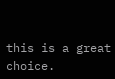this is a great choice.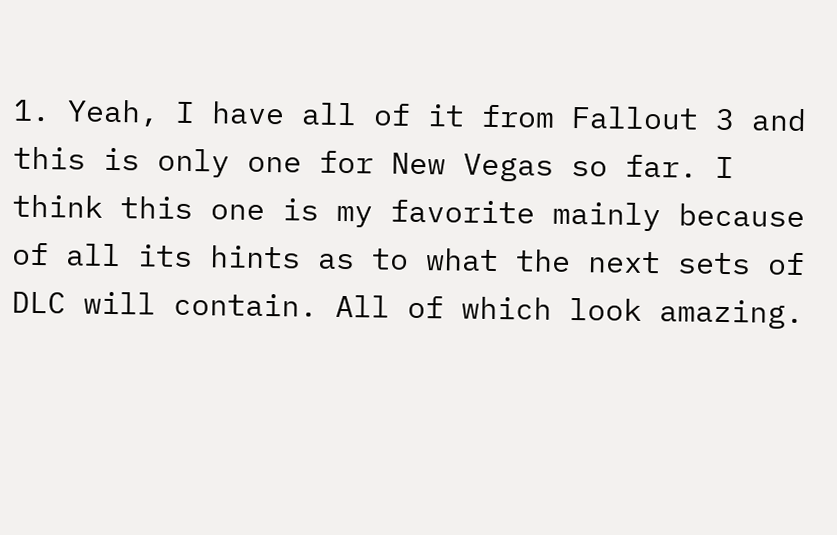1. Yeah, I have all of it from Fallout 3 and this is only one for New Vegas so far. I think this one is my favorite mainly because of all its hints as to what the next sets of DLC will contain. All of which look amazing.